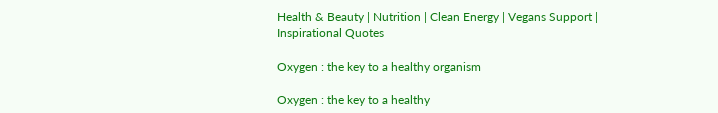Health & Beauty | Nutrition | Clean Energy | Vegans Support | Inspirational Quotes

Oxygen : the key to a healthy organism

Oxygen : the key to a healthy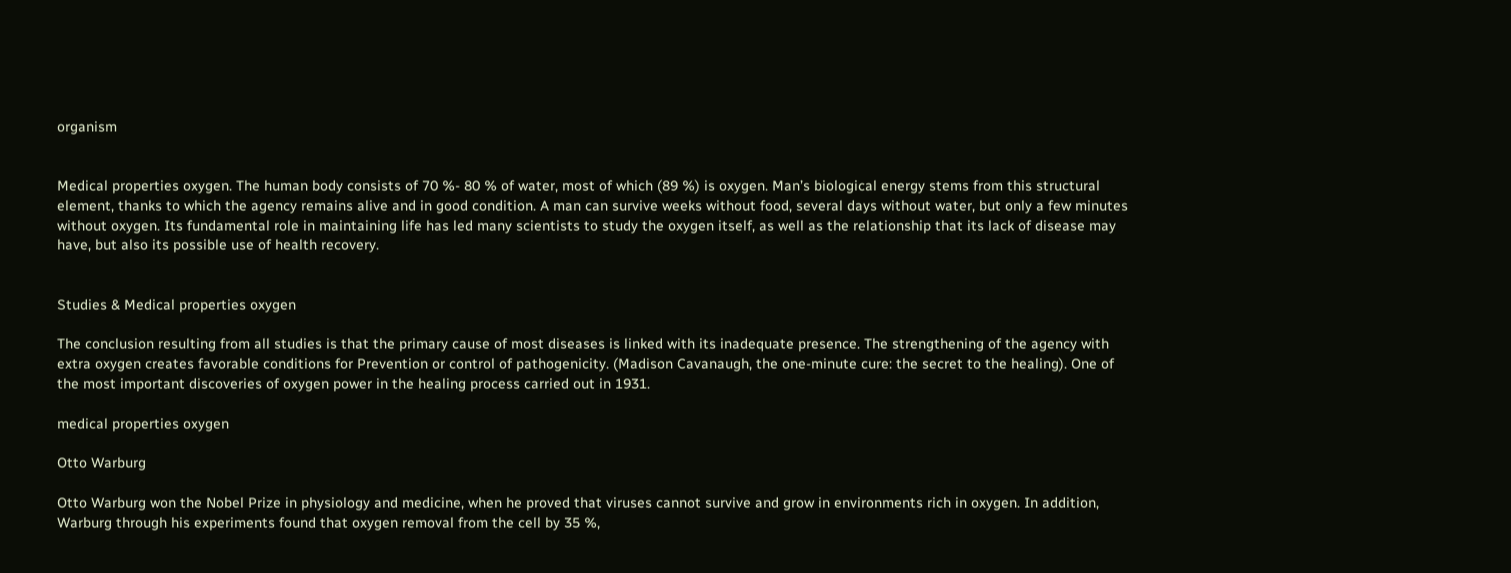organism


Medical properties oxygen. The human body consists of 70 %- 80 % of water, most of which (89 %) is oxygen. Man’s biological energy stems from this structural element, thanks to which the agency remains alive and in good condition. A man can survive weeks without food, several days without water, but only a few minutes without oxygen. Its fundamental role in maintaining life has led many scientists to study the oxygen itself, as well as the relationship that its lack of disease may have, but also its possible use of health recovery.


Studies & Medical properties oxygen

The conclusion resulting from all studies is that the primary cause of most diseases is linked with its inadequate presence. The strengthening of the agency with extra oxygen creates favorable conditions for Prevention or control of pathogenicity. (Madison Cavanaugh, the one-minute cure: the secret to the healing). One of the most important discoveries of oxygen power in the healing process carried out in 1931.

medical properties oxygen

Otto Warburg

Otto Warburg won the Nobel Prize in physiology and medicine, when he proved that viruses cannot survive and grow in environments rich in oxygen. In addition, Warburg through his experiments found that oxygen removal from the cell by 35 %,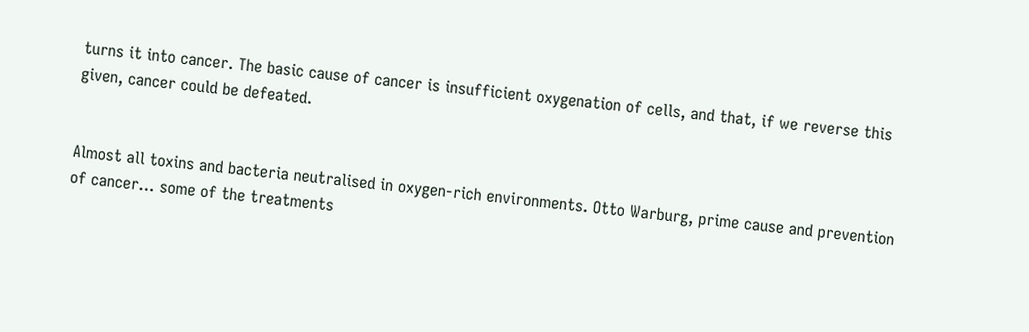turns it into cancer. The basic cause of cancer is insufficient oxygenation of cells, and that, if we reverse this given, cancer could be defeated.


Almost all toxins and bacteria neutralised in oxygen-rich environments. Otto Warburg, prime cause and prevention of cancer… some of the treatments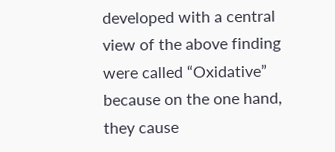developed with a central view of the above finding were called “Oxidative” because on the one hand, they cause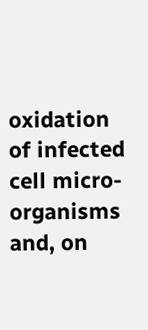oxidation of infected cell micro-organisms and, on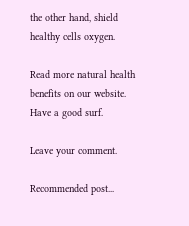the other hand, shield healthy cells oxygen.

Read more natural health benefits on our website. Have a good surf.

Leave your comment.

Recommended post...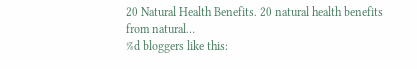20 Natural Health Benefits. 20 natural health benefits from natural…
%d bloggers like this: